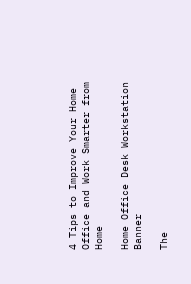4 Tips to Improve Your Home Office and Work Smarter from Home

Home Office Desk Workstation Banner

The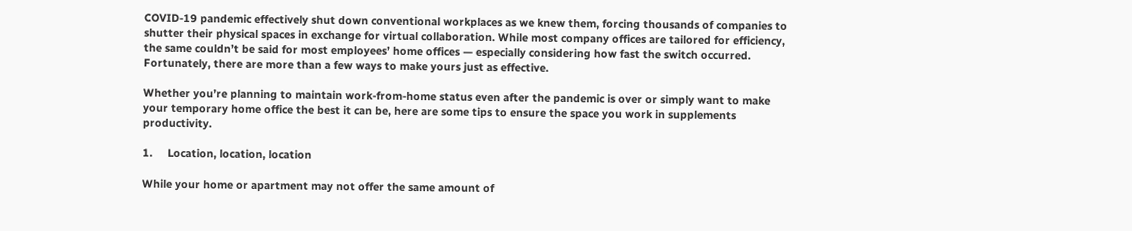COVID-19 pandemic effectively shut down conventional workplaces as we knew them, forcing thousands of companies to shutter their physical spaces in exchange for virtual collaboration. While most company offices are tailored for efficiency, the same couldn’t be said for most employees’ home offices — especially considering how fast the switch occurred. Fortunately, there are more than a few ways to make yours just as effective.

Whether you’re planning to maintain work-from-home status even after the pandemic is over or simply want to make your temporary home office the best it can be, here are some tips to ensure the space you work in supplements productivity.

1.     Location, location, location

While your home or apartment may not offer the same amount of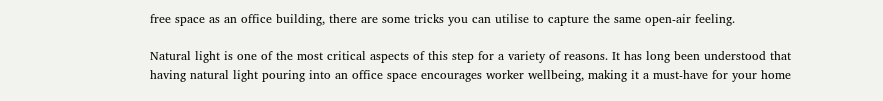free space as an office building, there are some tricks you can utilise to capture the same open-air feeling.

Natural light is one of the most critical aspects of this step for a variety of reasons. It has long been understood that having natural light pouring into an office space encourages worker wellbeing, making it a must-have for your home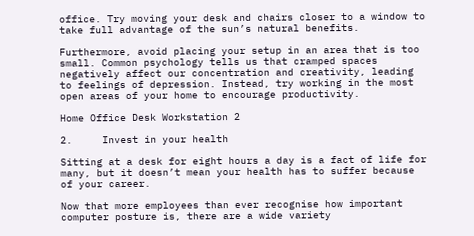office. Try moving your desk and chairs closer to a window to take full advantage of the sun’s natural benefits.

Furthermore, avoid placing your setup in an area that is too small. Common psychology tells us that cramped spaces negatively affect our concentration and creativity, leading to feelings of depression. Instead, try working in the most open areas of your home to encourage productivity.

Home Office Desk Workstation 2

2.     Invest in your health

Sitting at a desk for eight hours a day is a fact of life for many, but it doesn’t mean your health has to suffer because of your career.

Now that more employees than ever recognise how important computer posture is, there are a wide variety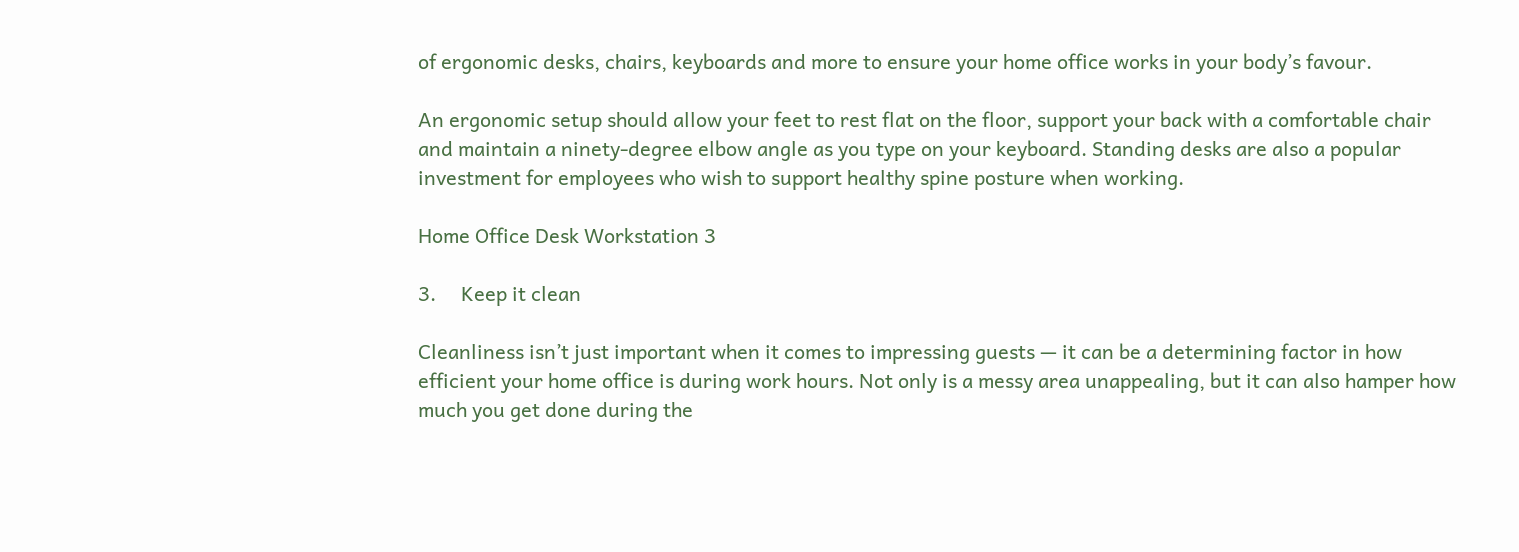of ergonomic desks, chairs, keyboards and more to ensure your home office works in your body’s favour.

An ergonomic setup should allow your feet to rest flat on the floor, support your back with a comfortable chair and maintain a ninety-degree elbow angle as you type on your keyboard. Standing desks are also a popular investment for employees who wish to support healthy spine posture when working.

Home Office Desk Workstation 3

3.     Keep it clean

Cleanliness isn’t just important when it comes to impressing guests — it can be a determining factor in how efficient your home office is during work hours. Not only is a messy area unappealing, but it can also hamper how much you get done during the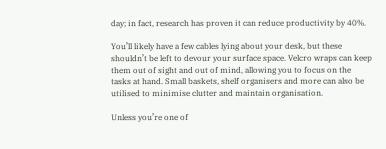day; in fact, research has proven it can reduce productivity by 40%.

You’ll likely have a few cables lying about your desk, but these shouldn’t be left to devour your surface space. Velcro wraps can keep them out of sight and out of mind, allowing you to focus on the tasks at hand. Small baskets, shelf organisers and more can also be utilised to minimise clutter and maintain organisation.

Unless you’re one of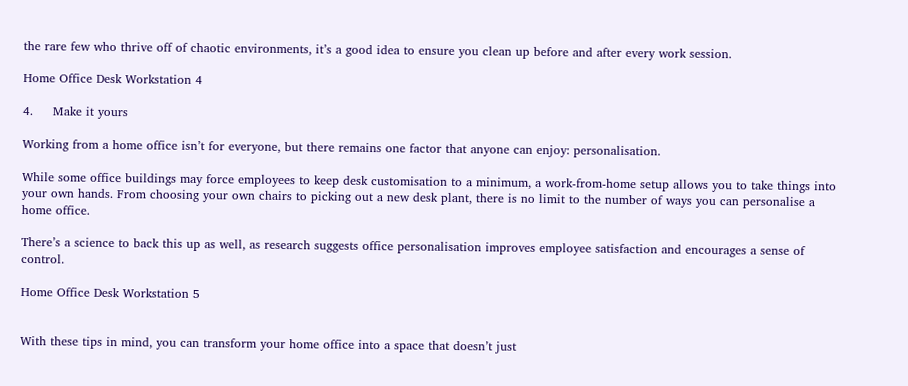the rare few who thrive off of chaotic environments, it’s a good idea to ensure you clean up before and after every work session.

Home Office Desk Workstation 4

4.     Make it yours

Working from a home office isn’t for everyone, but there remains one factor that anyone can enjoy: personalisation.

While some office buildings may force employees to keep desk customisation to a minimum, a work-from-home setup allows you to take things into your own hands. From choosing your own chairs to picking out a new desk plant, there is no limit to the number of ways you can personalise a home office.

There’s a science to back this up as well, as research suggests office personalisation improves employee satisfaction and encourages a sense of control.

Home Office Desk Workstation 5


With these tips in mind, you can transform your home office into a space that doesn’t just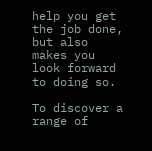help you get the job done, but also makes you look forward to doing so.

To discover a range of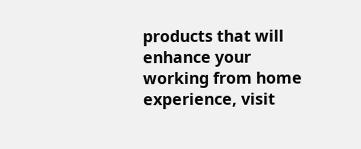products that will enhance your working from home experience, visit